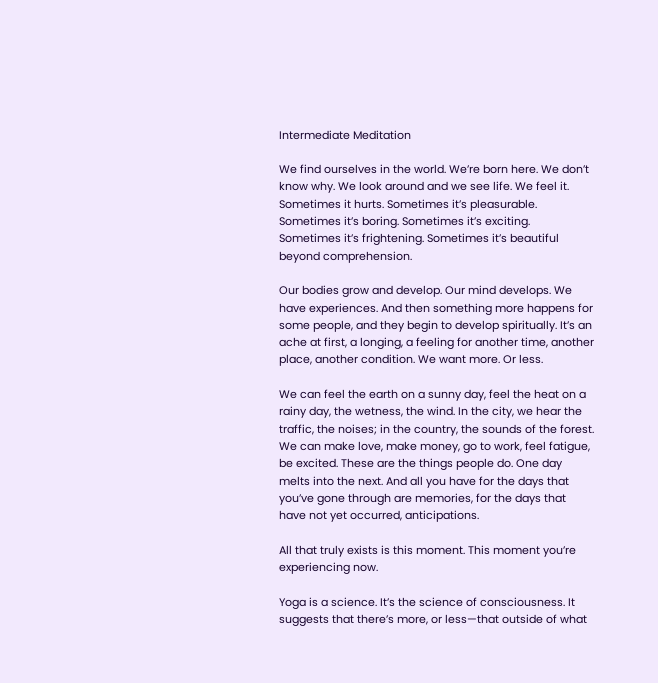Intermediate Meditation

We find ourselves in the world. We’re born here. We don’t know why. We look around and we see life. We feel it. Sometimes it hurts. Sometimes it’s pleasurable. Sometimes it’s boring. Sometimes it’s exciting. Sometimes it’s frightening. Sometimes it’s beautiful beyond comprehension.

Our bodies grow and develop. Our mind develops. We have experiences. And then something more happens for some people, and they begin to develop spiritually. It’s an ache at first, a longing, a feeling for another time, another place, another condition. We want more. Or less.

We can feel the earth on a sunny day, feel the heat on a rainy day, the wetness, the wind. In the city, we hear the traffic, the noises; in the country, the sounds of the forest. We can make love, make money, go to work, feel fatigue, be excited. These are the things people do. One day melts into the next. And all you have for the days that you’ve gone through are memories, for the days that have not yet occurred, anticipations.

All that truly exists is this moment. This moment you’re experiencing now.

Yoga is a science. It’s the science of consciousness. It suggests that there’s more, or less—that outside of what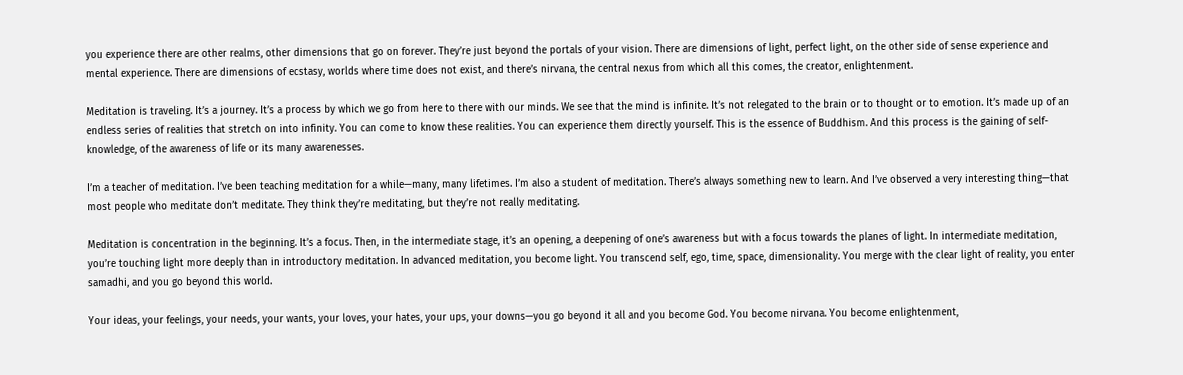you experience there are other realms, other dimensions that go on forever. They’re just beyond the portals of your vision. There are dimensions of light, perfect light, on the other side of sense experience and mental experience. There are dimensions of ecstasy, worlds where time does not exist, and there’s nirvana, the central nexus from which all this comes, the creator, enlightenment.

Meditation is traveling. It’s a journey. It’s a process by which we go from here to there with our minds. We see that the mind is infinite. It’s not relegated to the brain or to thought or to emotion. It’s made up of an endless series of realities that stretch on into infinity. You can come to know these realities. You can experience them directly yourself. This is the essence of Buddhism. And this process is the gaining of self-knowledge, of the awareness of life or its many awarenesses.

I’m a teacher of meditation. I’ve been teaching meditation for a while—many, many lifetimes. I’m also a student of meditation. There’s always something new to learn. And I’ve observed a very interesting thing—that most people who meditate don’t meditate. They think they’re meditating, but they’re not really meditating.

Meditation is concentration in the beginning. It’s a focus. Then, in the intermediate stage, it’s an opening, a deepening of one’s awareness but with a focus towards the planes of light. In intermediate meditation, you’re touching light more deeply than in introductory meditation. In advanced meditation, you become light. You transcend self, ego, time, space, dimensionality. You merge with the clear light of reality, you enter samadhi, and you go beyond this world.

Your ideas, your feelings, your needs, your wants, your loves, your hates, your ups, your downs—you go beyond it all and you become God. You become nirvana. You become enlightenment,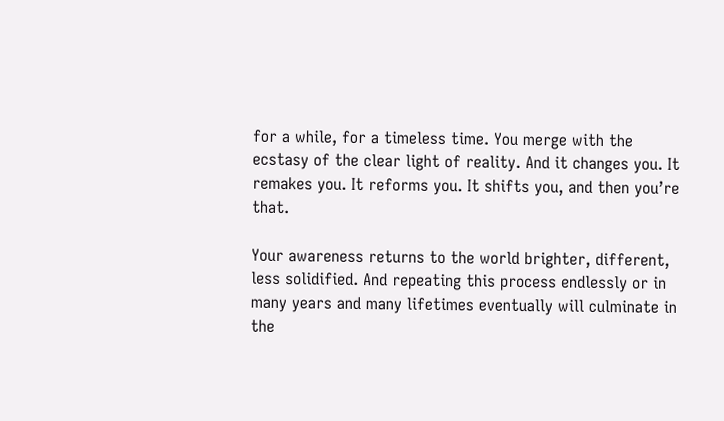for a while, for a timeless time. You merge with the ecstasy of the clear light of reality. And it changes you. It remakes you. It reforms you. It shifts you, and then you’re that.

Your awareness returns to the world brighter, different, less solidified. And repeating this process endlessly or in many years and many lifetimes eventually will culminate in the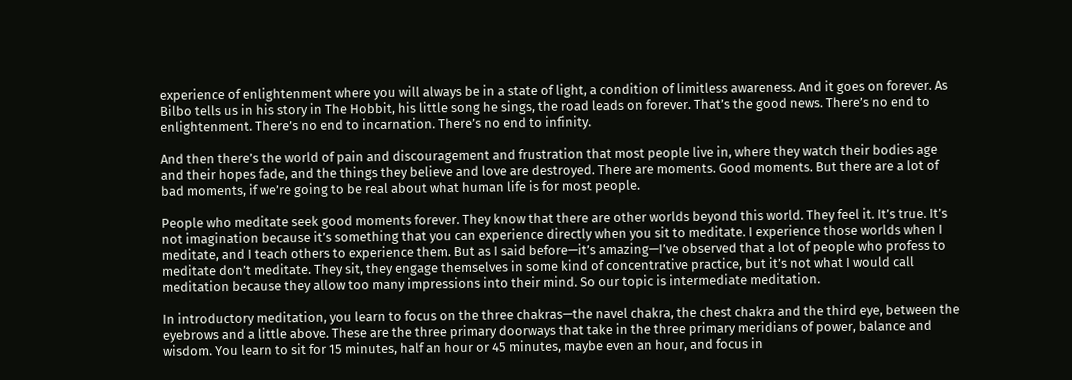experience of enlightenment where you will always be in a state of light, a condition of limitless awareness. And it goes on forever. As Bilbo tells us in his story in The Hobbit, his little song he sings, the road leads on forever. That’s the good news. There’s no end to enlightenment. There’s no end to incarnation. There’s no end to infinity.

And then there’s the world of pain and discouragement and frustration that most people live in, where they watch their bodies age and their hopes fade, and the things they believe and love are destroyed. There are moments. Good moments. But there are a lot of bad moments, if we’re going to be real about what human life is for most people.

People who meditate seek good moments forever. They know that there are other worlds beyond this world. They feel it. It’s true. It’s not imagination because it’s something that you can experience directly when you sit to meditate. I experience those worlds when I meditate, and I teach others to experience them. But as I said before—it’s amazing—I’ve observed that a lot of people who profess to meditate don’t meditate. They sit, they engage themselves in some kind of concentrative practice, but it’s not what I would call meditation because they allow too many impressions into their mind. So our topic is intermediate meditation.

In introductory meditation, you learn to focus on the three chakras—the navel chakra, the chest chakra and the third eye, between the eyebrows and a little above. These are the three primary doorways that take in the three primary meridians of power, balance and wisdom. You learn to sit for 15 minutes, half an hour or 45 minutes, maybe even an hour, and focus in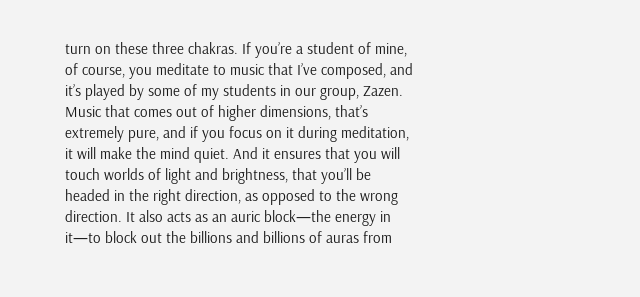turn on these three chakras. If you’re a student of mine, of course, you meditate to music that I’ve composed, and it’s played by some of my students in our group, Zazen. Music that comes out of higher dimensions, that’s extremely pure, and if you focus on it during meditation, it will make the mind quiet. And it ensures that you will touch worlds of light and brightness, that you’ll be headed in the right direction, as opposed to the wrong direction. It also acts as an auric block—the energy in it—to block out the billions and billions of auras from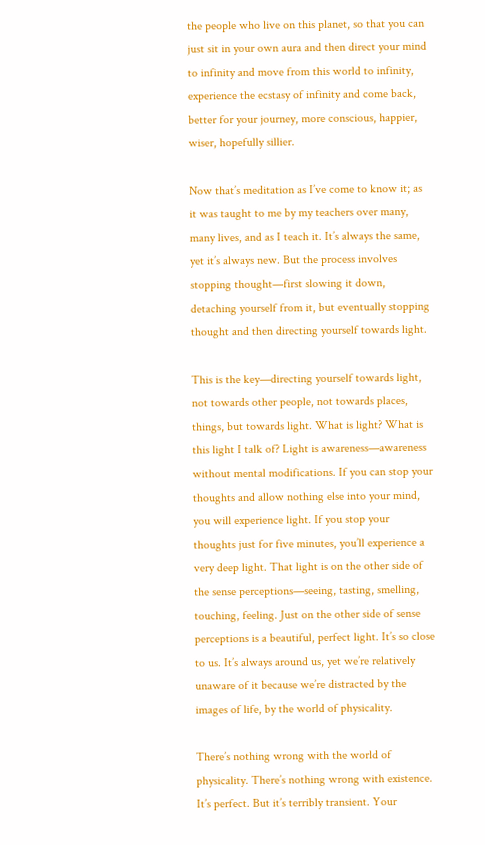the people who live on this planet, so that you can just sit in your own aura and then direct your mind to infinity and move from this world to infinity, experience the ecstasy of infinity and come back, better for your journey, more conscious, happier, wiser, hopefully sillier.

Now that’s meditation as I’ve come to know it; as it was taught to me by my teachers over many, many lives, and as I teach it. It’s always the same, yet it’s always new. But the process involves stopping thought—first slowing it down, detaching yourself from it, but eventually stopping thought and then directing yourself towards light.

This is the key—directing yourself towards light, not towards other people, not towards places, things, but towards light. What is light? What is this light I talk of? Light is awareness—awareness without mental modifications. If you can stop your thoughts and allow nothing else into your mind, you will experience light. If you stop your thoughts just for five minutes, you’ll experience a very deep light. That light is on the other side of the sense perceptions—seeing, tasting, smelling, touching, feeling. Just on the other side of sense perceptions is a beautiful, perfect light. It’s so close to us. It’s always around us, yet we’re relatively unaware of it because we’re distracted by the images of life, by the world of physicality.

There’s nothing wrong with the world of physicality. There’s nothing wrong with existence. It’s perfect. But it’s terribly transient. Your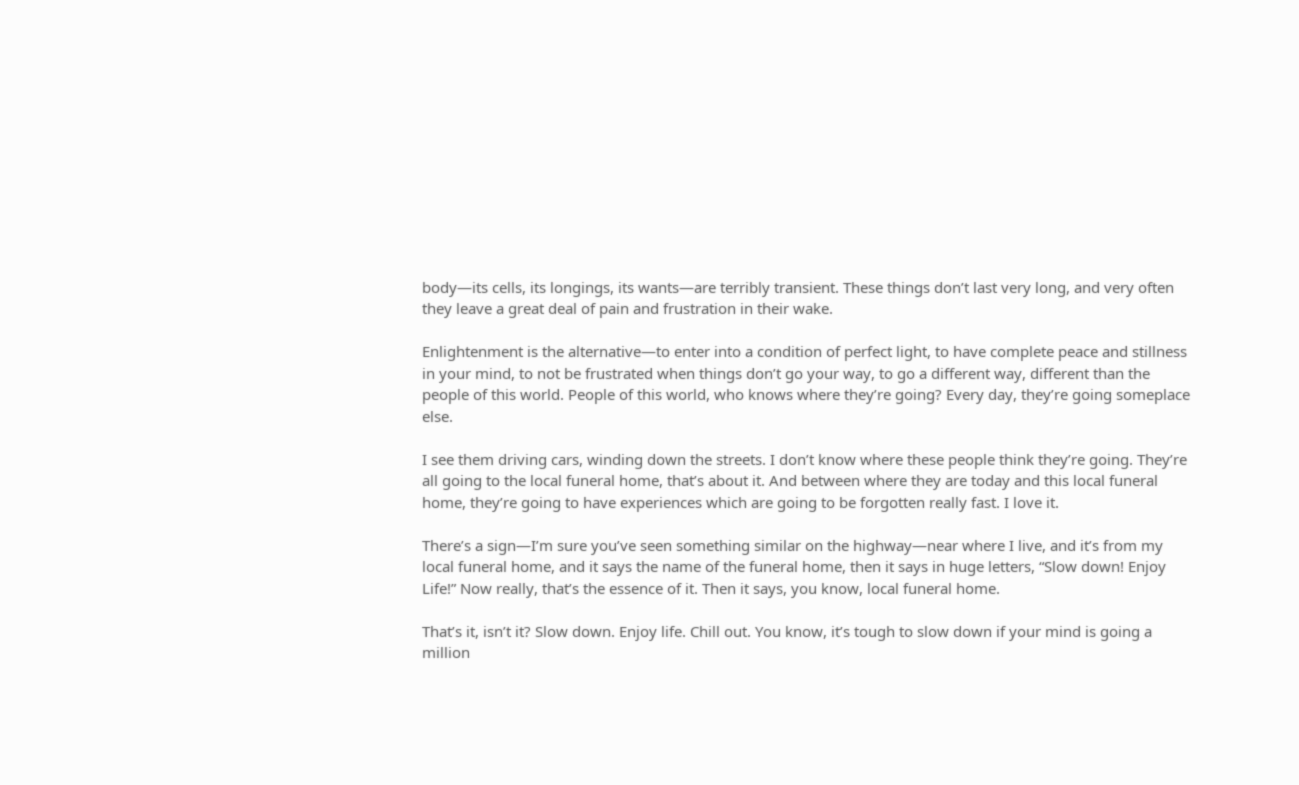body—its cells, its longings, its wants—are terribly transient. These things don’t last very long, and very often they leave a great deal of pain and frustration in their wake.

Enlightenment is the alternative—to enter into a condition of perfect light, to have complete peace and stillness in your mind, to not be frustrated when things don’t go your way, to go a different way, different than the people of this world. People of this world, who knows where they’re going? Every day, they’re going someplace else.

I see them driving cars, winding down the streets. I don’t know where these people think they’re going. They’re all going to the local funeral home, that’s about it. And between where they are today and this local funeral home, they’re going to have experiences which are going to be forgotten really fast. I love it.

There’s a sign—I’m sure you’ve seen something similar on the highway—near where I live, and it’s from my local funeral home, and it says the name of the funeral home, then it says in huge letters, “Slow down! Enjoy Life!” Now really, that’s the essence of it. Then it says, you know, local funeral home.

That’s it, isn’t it? Slow down. Enjoy life. Chill out. You know, it’s tough to slow down if your mind is going a million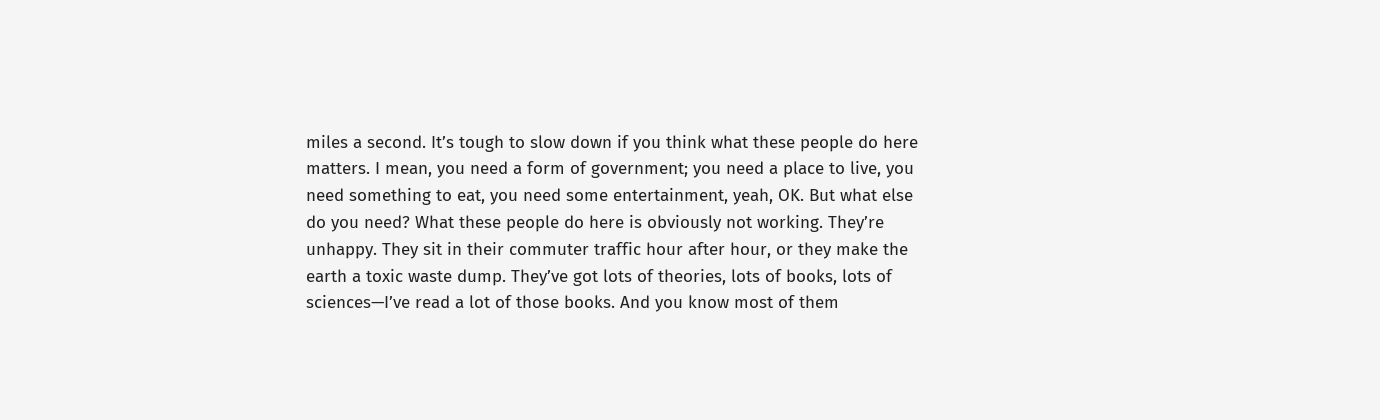miles a second. It’s tough to slow down if you think what these people do here matters. I mean, you need a form of government; you need a place to live, you need something to eat, you need some entertainment, yeah, OK. But what else do you need? What these people do here is obviously not working. They’re unhappy. They sit in their commuter traffic hour after hour, or they make the earth a toxic waste dump. They’ve got lots of theories, lots of books, lots of sciences—I’ve read a lot of those books. And you know most of them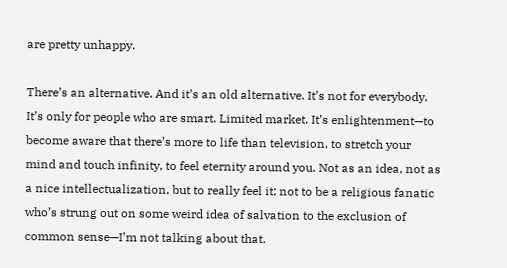are pretty unhappy.

There’s an alternative. And it’s an old alternative. It’s not for everybody. It’s only for people who are smart. Limited market. It’s enlightenment—to become aware that there’s more to life than television, to stretch your mind and touch infinity, to feel eternity around you. Not as an idea, not as a nice intellectualization, but to really feel it; not to be a religious fanatic who’s strung out on some weird idea of salvation to the exclusion of common sense—I’m not talking about that.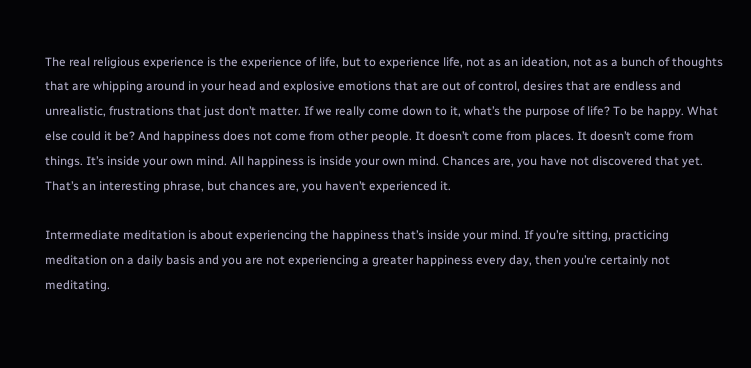The real religious experience is the experience of life, but to experience life, not as an ideation, not as a bunch of thoughts that are whipping around in your head and explosive emotions that are out of control, desires that are endless and unrealistic, frustrations that just don’t matter. If we really come down to it, what’s the purpose of life? To be happy. What else could it be? And happiness does not come from other people. It doesn’t come from places. It doesn’t come from things. It’s inside your own mind. All happiness is inside your own mind. Chances are, you have not discovered that yet. That’s an interesting phrase, but chances are, you haven’t experienced it.

Intermediate meditation is about experiencing the happiness that’s inside your mind. If you’re sitting, practicing meditation on a daily basis and you are not experiencing a greater happiness every day, then you’re certainly not meditating.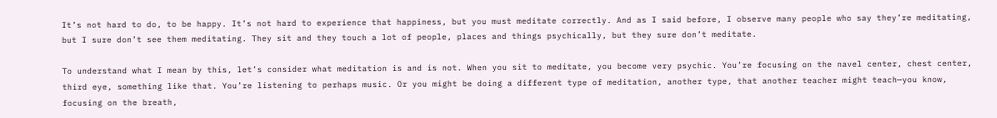It’s not hard to do, to be happy. It’s not hard to experience that happiness, but you must meditate correctly. And as I said before, I observe many people who say they’re meditating, but I sure don’t see them meditating. They sit and they touch a lot of people, places and things psychically, but they sure don’t meditate.

To understand what I mean by this, let’s consider what meditation is and is not. When you sit to meditate, you become very psychic. You’re focusing on the navel center, chest center, third eye, something like that. You’re listening to perhaps music. Or you might be doing a different type of meditation, another type, that another teacher might teach—you know, focusing on the breath,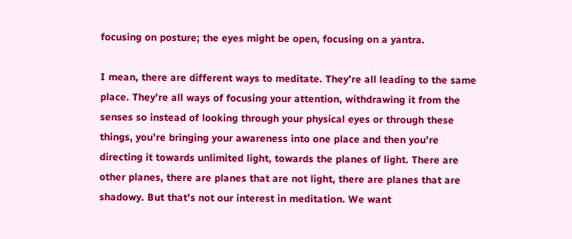focusing on posture; the eyes might be open, focusing on a yantra.

I mean, there are different ways to meditate. They’re all leading to the same place. They’re all ways of focusing your attention, withdrawing it from the senses so instead of looking through your physical eyes or through these things, you’re bringing your awareness into one place and then you’re directing it towards unlimited light, towards the planes of light. There are other planes, there are planes that are not light, there are planes that are shadowy. But that’s not our interest in meditation. We want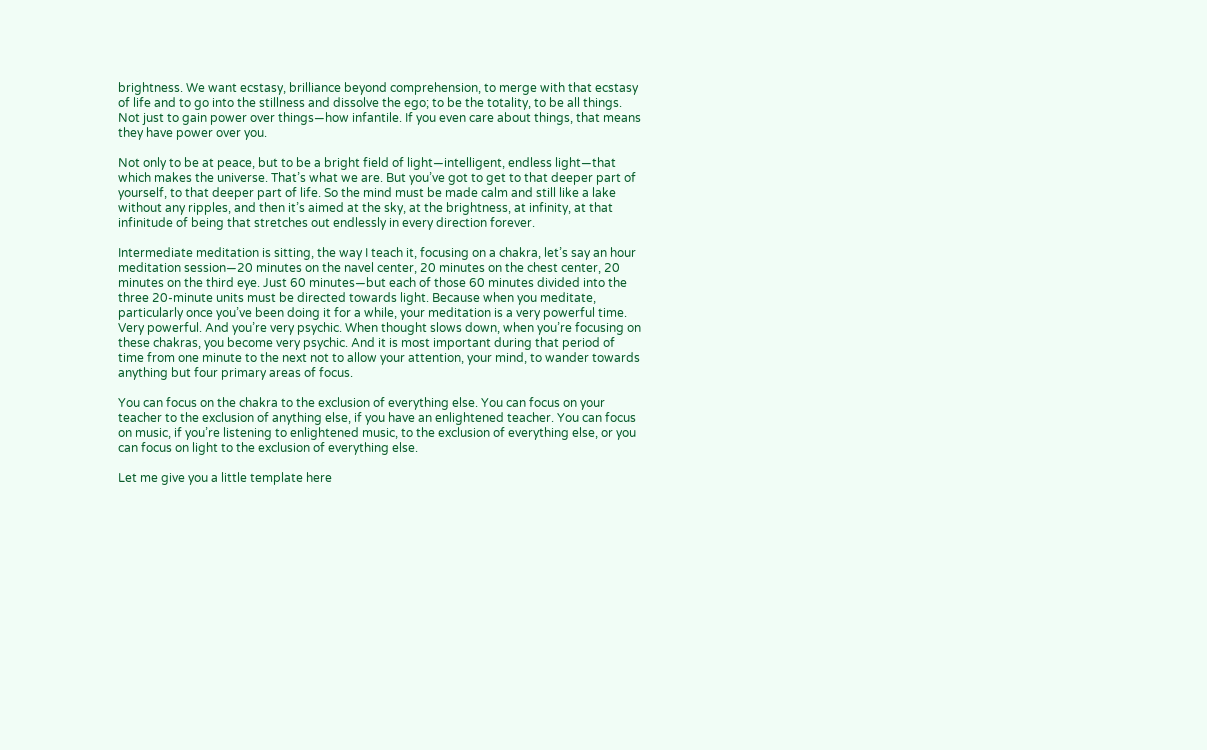brightness. We want ecstasy, brilliance beyond comprehension, to merge with that ecstasy of life and to go into the stillness and dissolve the ego; to be the totality, to be all things. Not just to gain power over things—how infantile. If you even care about things, that means they have power over you.

Not only to be at peace, but to be a bright field of light—intelligent, endless light—that which makes the universe. That’s what we are. But you’ve got to get to that deeper part of yourself, to that deeper part of life. So the mind must be made calm and still like a lake without any ripples, and then it’s aimed at the sky, at the brightness, at infinity, at that infinitude of being that stretches out endlessly in every direction forever.

Intermediate meditation is sitting, the way I teach it, focusing on a chakra, let’s say an hour meditation session—20 minutes on the navel center, 20 minutes on the chest center, 20 minutes on the third eye. Just 60 minutes—but each of those 60 minutes divided into the three 20-minute units must be directed towards light. Because when you meditate, particularly once you’ve been doing it for a while, your meditation is a very powerful time. Very powerful. And you’re very psychic. When thought slows down, when you’re focusing on these chakras, you become very psychic. And it is most important during that period of time from one minute to the next not to allow your attention, your mind, to wander towards anything but four primary areas of focus.

You can focus on the chakra to the exclusion of everything else. You can focus on your teacher to the exclusion of anything else, if you have an enlightened teacher. You can focus on music, if you’re listening to enlightened music, to the exclusion of everything else, or you can focus on light to the exclusion of everything else.

Let me give you a little template here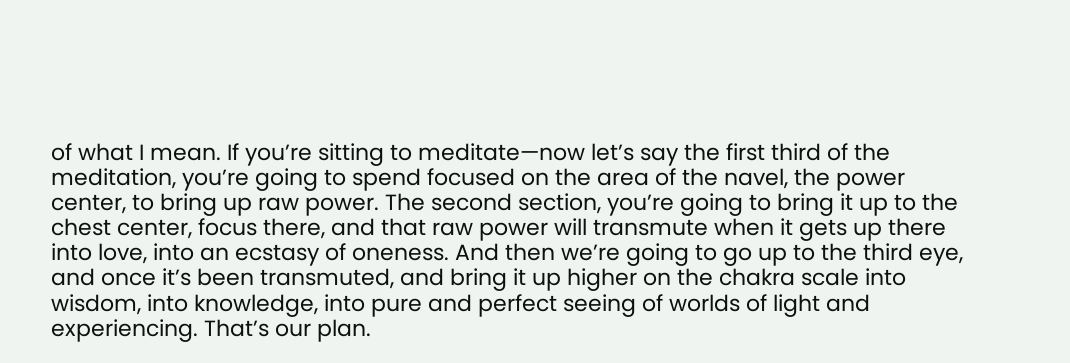of what I mean. If you’re sitting to meditate—now let’s say the first third of the meditation, you’re going to spend focused on the area of the navel, the power center, to bring up raw power. The second section, you’re going to bring it up to the chest center, focus there, and that raw power will transmute when it gets up there into love, into an ecstasy of oneness. And then we’re going to go up to the third eye, and once it’s been transmuted, and bring it up higher on the chakra scale into wisdom, into knowledge, into pure and perfect seeing of worlds of light and experiencing. That’s our plan.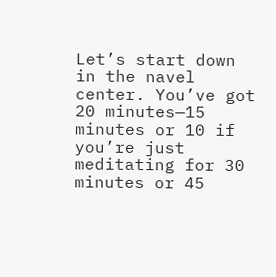Let’s start down in the navel center. You’ve got 20 minutes—15 minutes or 10 if you’re just meditating for 30 minutes or 45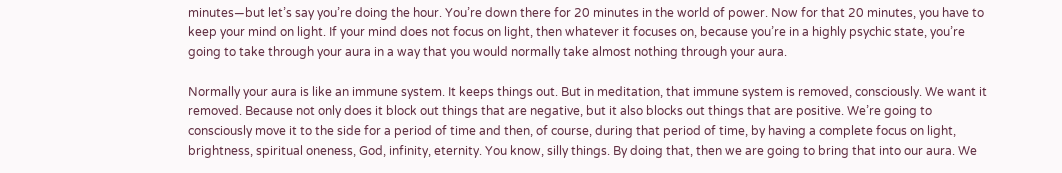minutes—but let’s say you’re doing the hour. You’re down there for 20 minutes in the world of power. Now for that 20 minutes, you have to keep your mind on light. If your mind does not focus on light, then whatever it focuses on, because you’re in a highly psychic state, you’re going to take through your aura in a way that you would normally take almost nothing through your aura.

Normally your aura is like an immune system. It keeps things out. But in meditation, that immune system is removed, consciously. We want it removed. Because not only does it block out things that are negative, but it also blocks out things that are positive. We’re going to consciously move it to the side for a period of time and then, of course, during that period of time, by having a complete focus on light, brightness, spiritual oneness, God, infinity, eternity. You know, silly things. By doing that, then we are going to bring that into our aura. We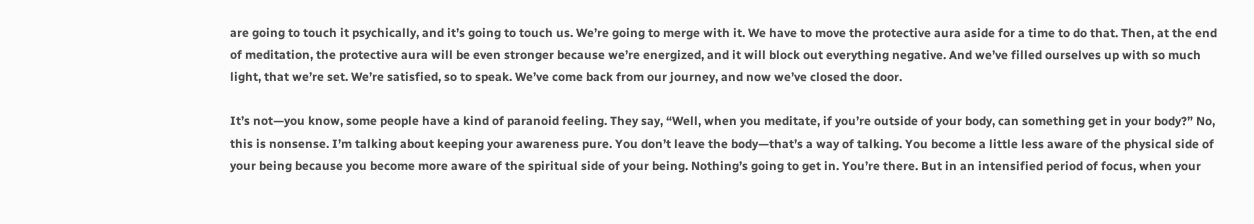are going to touch it psychically, and it’s going to touch us. We’re going to merge with it. We have to move the protective aura aside for a time to do that. Then, at the end of meditation, the protective aura will be even stronger because we’re energized, and it will block out everything negative. And we’ve filled ourselves up with so much light, that we’re set. We’re satisfied, so to speak. We’ve come back from our journey, and now we’ve closed the door.

It’s not—you know, some people have a kind of paranoid feeling. They say, “Well, when you meditate, if you’re outside of your body, can something get in your body?” No, this is nonsense. I’m talking about keeping your awareness pure. You don’t leave the body—that’s a way of talking. You become a little less aware of the physical side of your being because you become more aware of the spiritual side of your being. Nothing’s going to get in. You’re there. But in an intensified period of focus, when your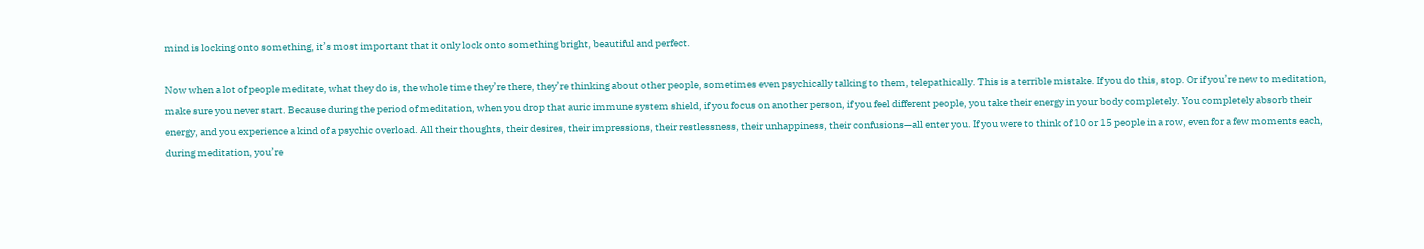mind is locking onto something, it’s most important that it only lock onto something bright, beautiful and perfect.

Now when a lot of people meditate, what they do is, the whole time they’re there, they’re thinking about other people, sometimes even psychically talking to them, telepathically. This is a terrible mistake. If you do this, stop. Or if you’re new to meditation, make sure you never start. Because during the period of meditation, when you drop that auric immune system shield, if you focus on another person, if you feel different people, you take their energy in your body completely. You completely absorb their energy, and you experience a kind of a psychic overload. All their thoughts, their desires, their impressions, their restlessness, their unhappiness, their confusions—all enter you. If you were to think of 10 or 15 people in a row, even for a few moments each, during meditation, you’re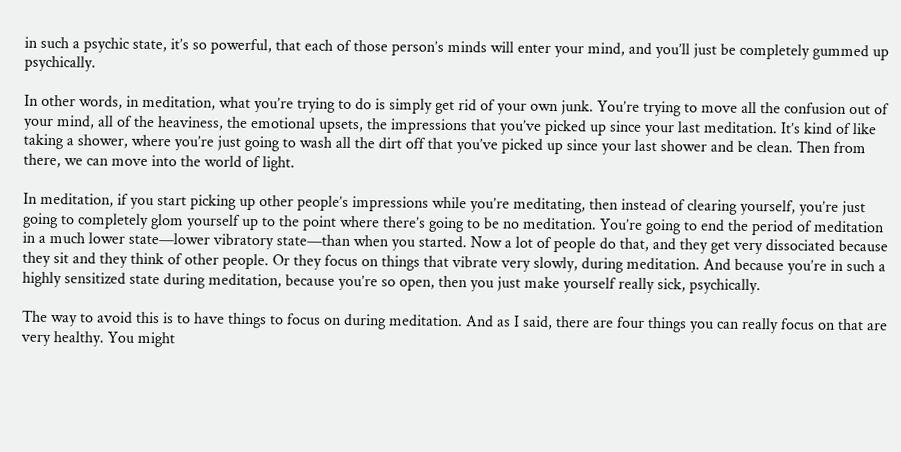in such a psychic state, it’s so powerful, that each of those person’s minds will enter your mind, and you’ll just be completely gummed up psychically.

In other words, in meditation, what you’re trying to do is simply get rid of your own junk. You’re trying to move all the confusion out of your mind, all of the heaviness, the emotional upsets, the impressions that you’ve picked up since your last meditation. It’s kind of like taking a shower, where you’re just going to wash all the dirt off that you’ve picked up since your last shower and be clean. Then from there, we can move into the world of light.

In meditation, if you start picking up other people’s impressions while you’re meditating, then instead of clearing yourself, you’re just going to completely glom yourself up to the point where there’s going to be no meditation. You’re going to end the period of meditation in a much lower state—lower vibratory state—than when you started. Now a lot of people do that, and they get very dissociated because they sit and they think of other people. Or they focus on things that vibrate very slowly, during meditation. And because you’re in such a highly sensitized state during meditation, because you’re so open, then you just make yourself really sick, psychically.

The way to avoid this is to have things to focus on during meditation. And as I said, there are four things you can really focus on that are very healthy. You might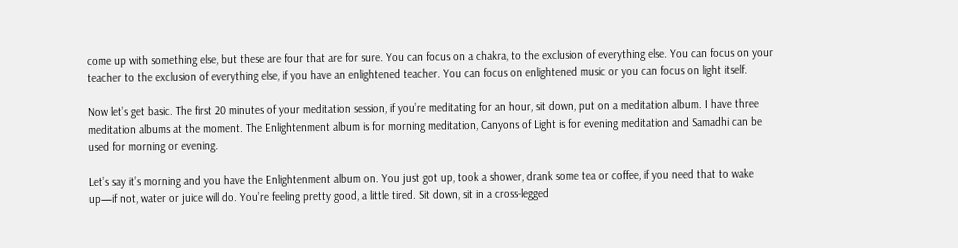come up with something else, but these are four that are for sure. You can focus on a chakra, to the exclusion of everything else. You can focus on your teacher to the exclusion of everything else, if you have an enlightened teacher. You can focus on enlightened music or you can focus on light itself.

Now let’s get basic. The first 20 minutes of your meditation session, if you’re meditating for an hour, sit down, put on a meditation album. I have three meditation albums at the moment. The Enlightenment album is for morning meditation, Canyons of Light is for evening meditation and Samadhi can be used for morning or evening.

Let’s say it’s morning and you have the Enlightenment album on. You just got up, took a shower, drank some tea or coffee, if you need that to wake up—if not, water or juice will do. You’re feeling pretty good, a little tired. Sit down, sit in a cross-legged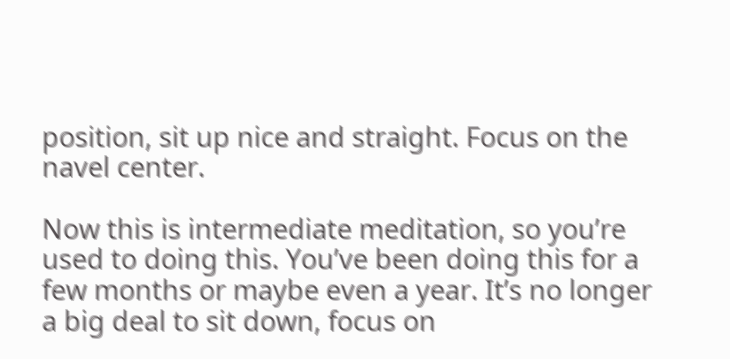position, sit up nice and straight. Focus on the navel center.

Now this is intermediate meditation, so you’re used to doing this. You’ve been doing this for a few months or maybe even a year. It’s no longer a big deal to sit down, focus on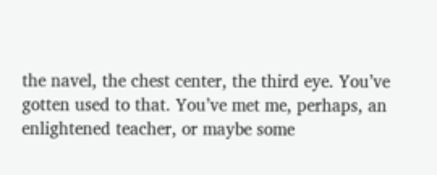the navel, the chest center, the third eye. You’ve gotten used to that. You’ve met me, perhaps, an enlightened teacher, or maybe some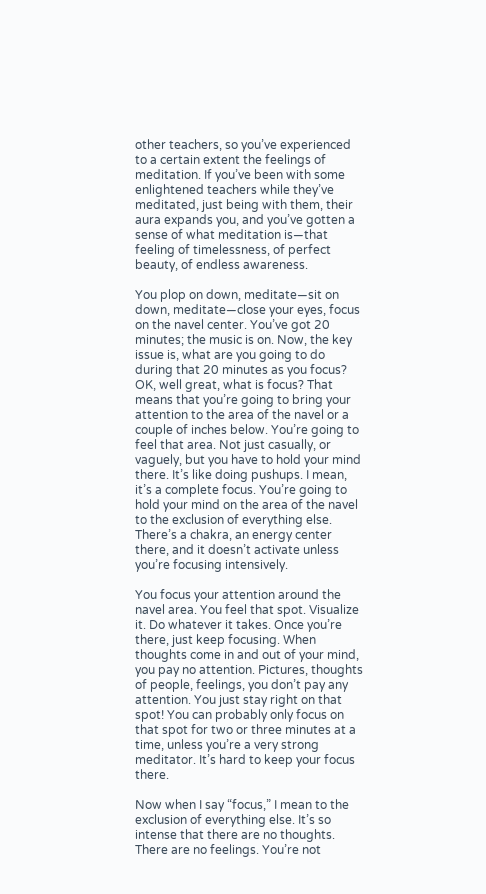other teachers, so you’ve experienced to a certain extent the feelings of meditation. If you’ve been with some enlightened teachers while they’ve meditated, just being with them, their aura expands you, and you’ve gotten a sense of what meditation is—that feeling of timelessness, of perfect beauty, of endless awareness.

You plop on down, meditate—sit on down, meditate—close your eyes, focus on the navel center. You’ve got 20 minutes; the music is on. Now, the key issue is, what are you going to do during that 20 minutes as you focus? OK, well great, what is focus? That means that you’re going to bring your attention to the area of the navel or a couple of inches below. You’re going to feel that area. Not just casually, or vaguely, but you have to hold your mind there. It’s like doing pushups. I mean, it’s a complete focus. You’re going to hold your mind on the area of the navel to the exclusion of everything else. There’s a chakra, an energy center there, and it doesn’t activate unless you’re focusing intensively.

You focus your attention around the navel area. You feel that spot. Visualize it. Do whatever it takes. Once you’re there, just keep focusing. When thoughts come in and out of your mind, you pay no attention. Pictures, thoughts of people, feelings, you don’t pay any attention. You just stay right on that spot! You can probably only focus on that spot for two or three minutes at a time, unless you’re a very strong meditator. It’s hard to keep your focus there.

Now when I say “focus,” I mean to the exclusion of everything else. It’s so intense that there are no thoughts. There are no feelings. You’re not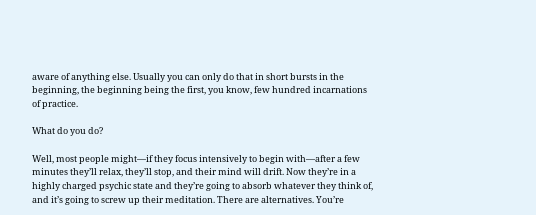aware of anything else. Usually you can only do that in short bursts in the beginning, the beginning being the first, you know, few hundred incarnations of practice.

What do you do?

Well, most people might—if they focus intensively to begin with—after a few minutes they’ll relax, they’ll stop, and their mind will drift. Now they’re in a highly charged psychic state and they’re going to absorb whatever they think of, and it’s going to screw up their meditation. There are alternatives. You’re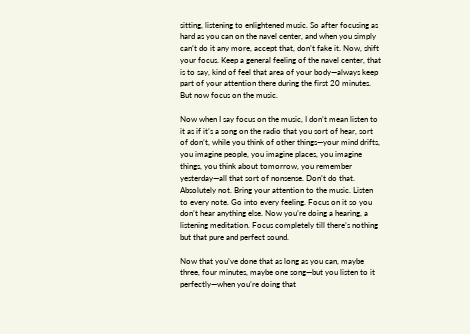sitting, listening to enlightened music. So after focusing as hard as you can on the navel center, and when you simply can’t do it any more, accept that, don’t fake it. Now, shift your focus. Keep a general feeling of the navel center, that is to say, kind of feel that area of your body—always keep part of your attention there during the first 20 minutes. But now focus on the music.

Now when I say focus on the music, I don’t mean listen to it as if it’s a song on the radio that you sort of hear, sort of don’t, while you think of other things—your mind drifts, you imagine people, you imagine places, you imagine things, you think about tomorrow, you remember yesterday—all that sort of nonsense. Don’t do that. Absolutely not. Bring your attention to the music. Listen to every note. Go into every feeling. Focus on it so you don’t hear anything else. Now you’re doing a hearing, a listening meditation. Focus completely till there’s nothing but that pure and perfect sound.

Now that you’ve done that as long as you can, maybe three, four minutes, maybe one song—but you listen to it perfectly—when you’re doing that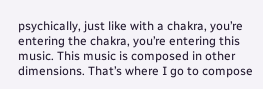psychically, just like with a chakra, you’re entering the chakra, you’re entering this music. This music is composed in other dimensions. That’s where I go to compose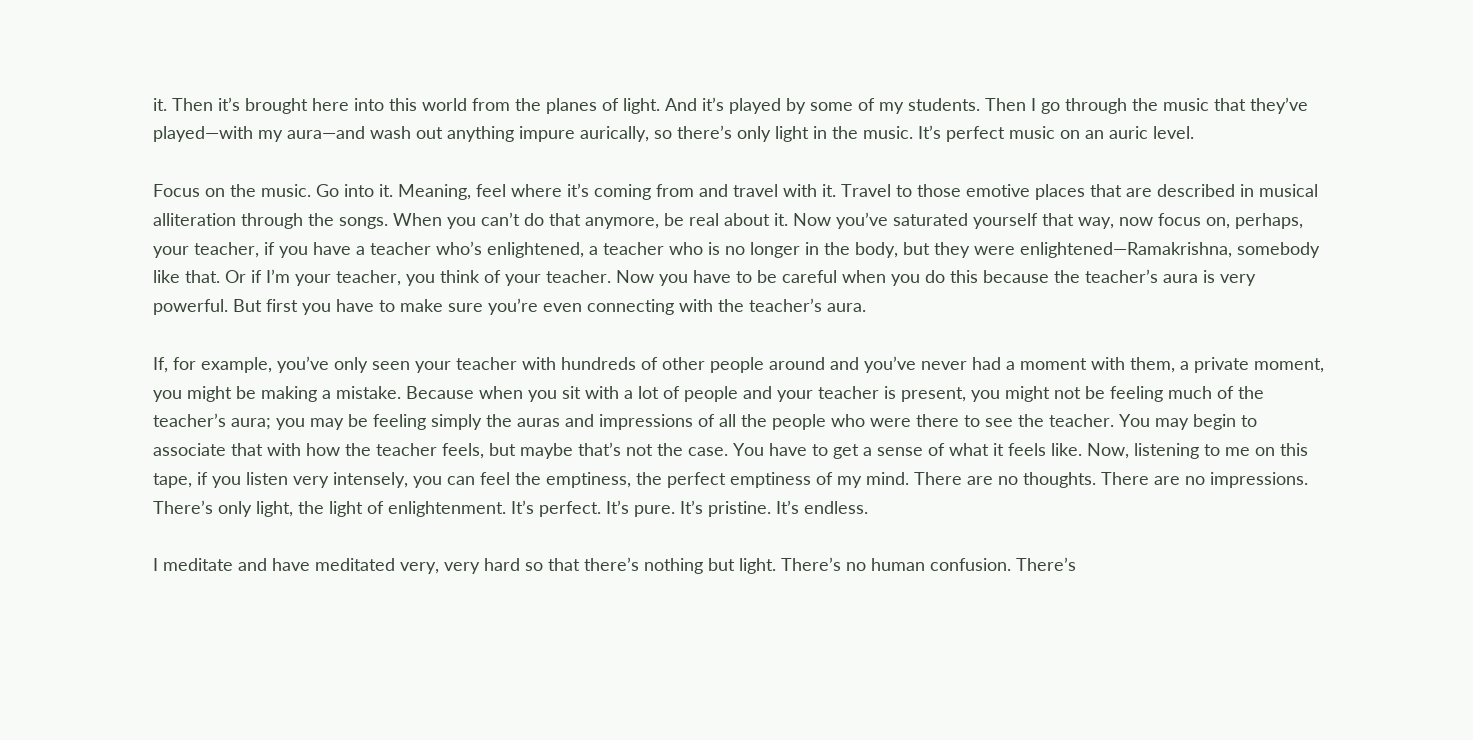it. Then it’s brought here into this world from the planes of light. And it’s played by some of my students. Then I go through the music that they’ve played—with my aura—and wash out anything impure aurically, so there’s only light in the music. It’s perfect music on an auric level.

Focus on the music. Go into it. Meaning, feel where it’s coming from and travel with it. Travel to those emotive places that are described in musical alliteration through the songs. When you can’t do that anymore, be real about it. Now you’ve saturated yourself that way, now focus on, perhaps, your teacher, if you have a teacher who’s enlightened, a teacher who is no longer in the body, but they were enlightened—Ramakrishna, somebody like that. Or if I’m your teacher, you think of your teacher. Now you have to be careful when you do this because the teacher’s aura is very powerful. But first you have to make sure you’re even connecting with the teacher’s aura.

If, for example, you’ve only seen your teacher with hundreds of other people around and you’ve never had a moment with them, a private moment, you might be making a mistake. Because when you sit with a lot of people and your teacher is present, you might not be feeling much of the teacher’s aura; you may be feeling simply the auras and impressions of all the people who were there to see the teacher. You may begin to associate that with how the teacher feels, but maybe that’s not the case. You have to get a sense of what it feels like. Now, listening to me on this tape, if you listen very intensely, you can feel the emptiness, the perfect emptiness of my mind. There are no thoughts. There are no impressions. There’s only light, the light of enlightenment. It’s perfect. It’s pure. It’s pristine. It’s endless.

I meditate and have meditated very, very hard so that there’s nothing but light. There’s no human confusion. There’s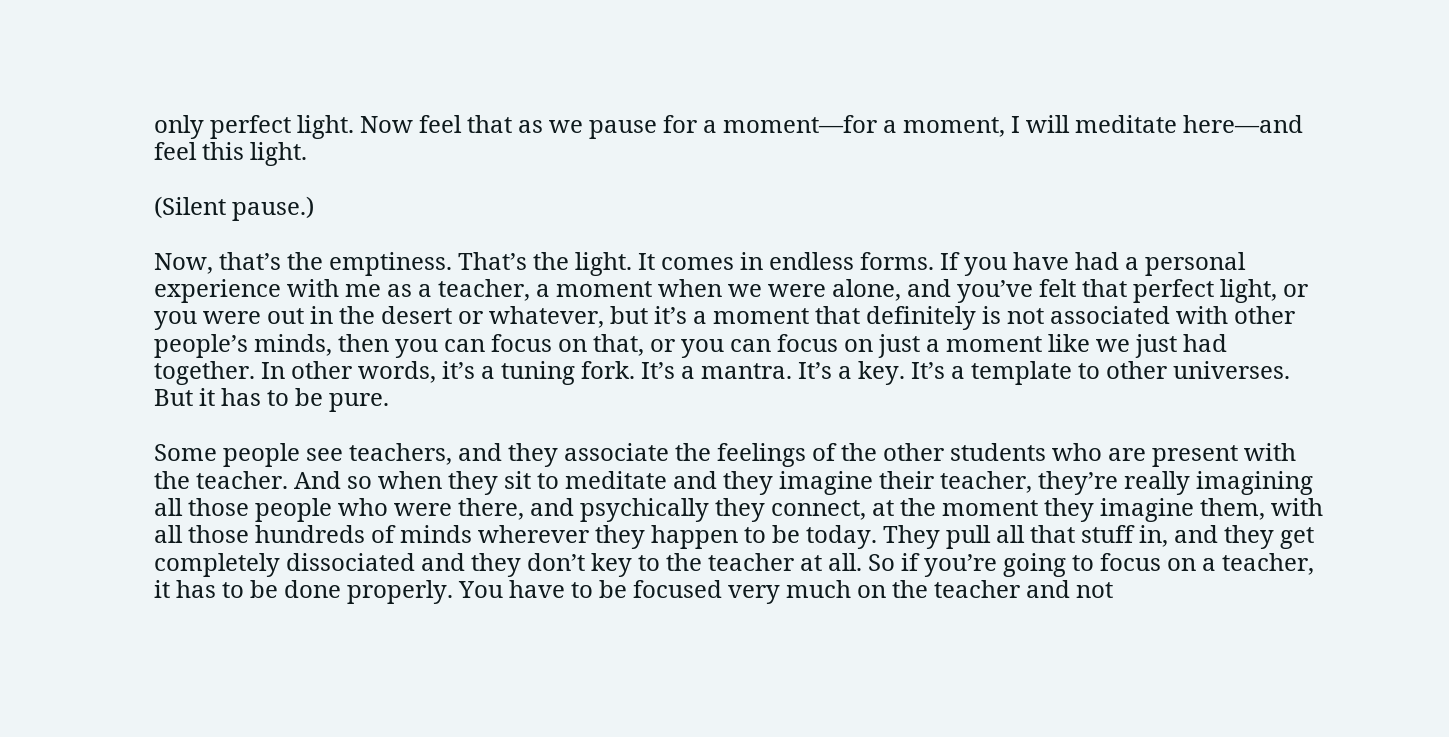only perfect light. Now feel that as we pause for a moment—for a moment, I will meditate here—and feel this light.

(Silent pause.)

Now, that’s the emptiness. That’s the light. It comes in endless forms. If you have had a personal experience with me as a teacher, a moment when we were alone, and you’ve felt that perfect light, or you were out in the desert or whatever, but it’s a moment that definitely is not associated with other people’s minds, then you can focus on that, or you can focus on just a moment like we just had together. In other words, it’s a tuning fork. It’s a mantra. It’s a key. It’s a template to other universes. But it has to be pure.

Some people see teachers, and they associate the feelings of the other students who are present with the teacher. And so when they sit to meditate and they imagine their teacher, they’re really imagining all those people who were there, and psychically they connect, at the moment they imagine them, with all those hundreds of minds wherever they happen to be today. They pull all that stuff in, and they get completely dissociated and they don’t key to the teacher at all. So if you’re going to focus on a teacher, it has to be done properly. You have to be focused very much on the teacher and not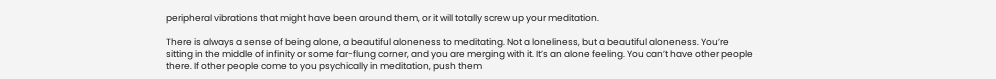peripheral vibrations that might have been around them, or it will totally screw up your meditation.

There is always a sense of being alone, a beautiful aloneness to meditating. Not a loneliness, but a beautiful aloneness. You’re sitting in the middle of infinity or some far-flung corner, and you are merging with it. It’s an alone feeling. You can’t have other people there. If other people come to you psychically in meditation, push them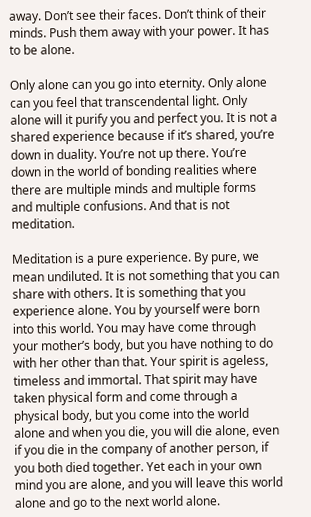away. Don’t see their faces. Don’t think of their minds. Push them away with your power. It has to be alone.

Only alone can you go into eternity. Only alone can you feel that transcendental light. Only alone will it purify you and perfect you. It is not a shared experience because if it’s shared, you’re down in duality. You’re not up there. You’re down in the world of bonding realities where there are multiple minds and multiple forms and multiple confusions. And that is not meditation.

Meditation is a pure experience. By pure, we mean undiluted. It is not something that you can share with others. It is something that you experience alone. You by yourself were born into this world. You may have come through your mother’s body, but you have nothing to do with her other than that. Your spirit is ageless, timeless and immortal. That spirit may have taken physical form and come through a physical body, but you come into the world alone and when you die, you will die alone, even if you die in the company of another person, if you both died together. Yet each in your own mind you are alone, and you will leave this world alone and go to the next world alone.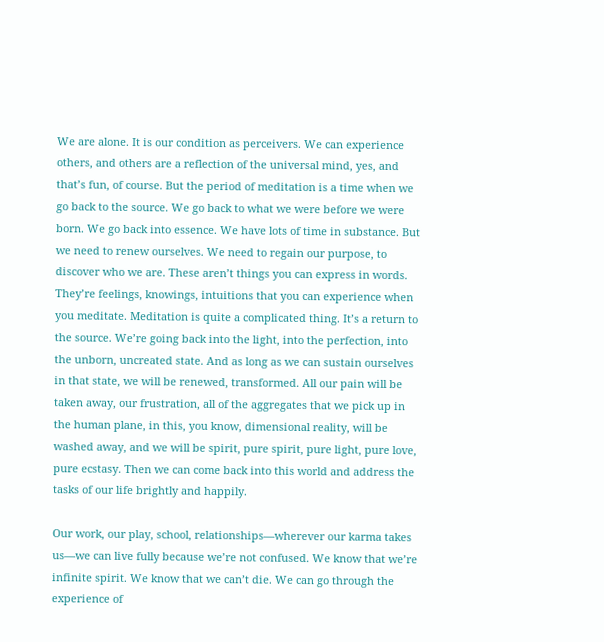We are alone. It is our condition as perceivers. We can experience others, and others are a reflection of the universal mind, yes, and that’s fun, of course. But the period of meditation is a time when we go back to the source. We go back to what we were before we were born. We go back into essence. We have lots of time in substance. But we need to renew ourselves. We need to regain our purpose, to discover who we are. These aren’t things you can express in words. They’re feelings, knowings, intuitions that you can experience when you meditate. Meditation is quite a complicated thing. It’s a return to the source. We’re going back into the light, into the perfection, into the unborn, uncreated state. And as long as we can sustain ourselves in that state, we will be renewed, transformed. All our pain will be taken away, our frustration, all of the aggregates that we pick up in the human plane, in this, you know, dimensional reality, will be washed away, and we will be spirit, pure spirit, pure light, pure love, pure ecstasy. Then we can come back into this world and address the tasks of our life brightly and happily.

Our work, our play, school, relationships—wherever our karma takes us—we can live fully because we’re not confused. We know that we’re infinite spirit. We know that we can’t die. We can go through the experience of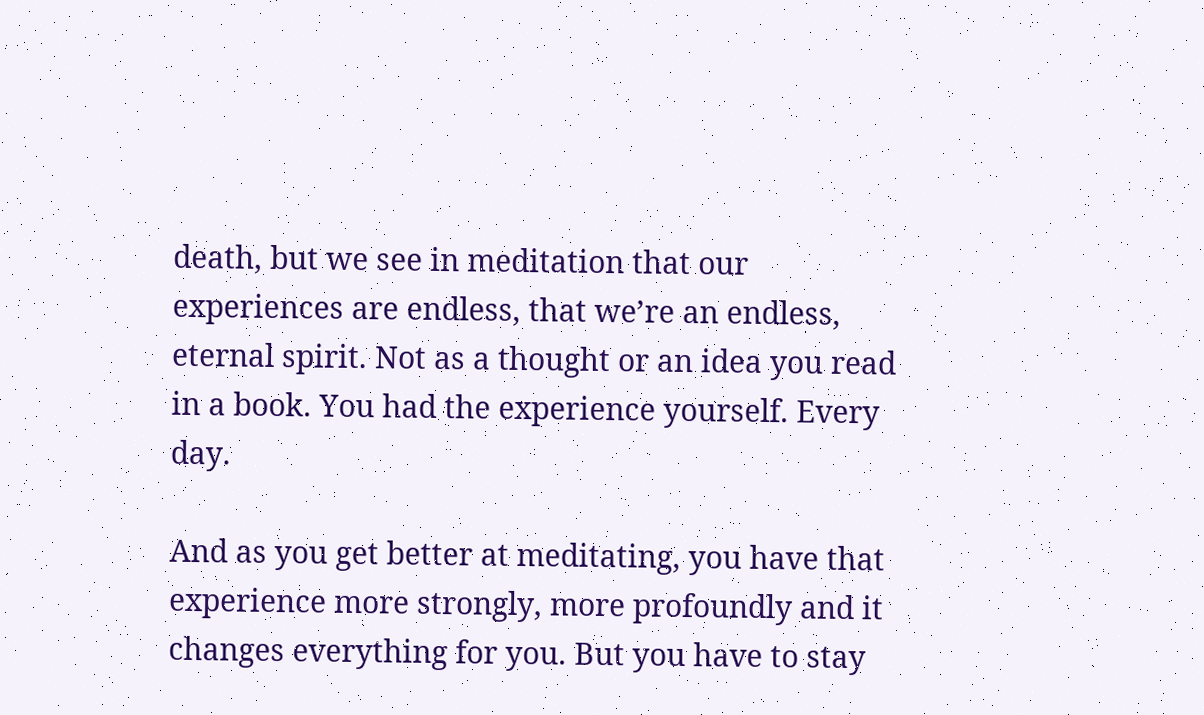death, but we see in meditation that our experiences are endless, that we’re an endless, eternal spirit. Not as a thought or an idea you read in a book. You had the experience yourself. Every day.

And as you get better at meditating, you have that experience more strongly, more profoundly and it changes everything for you. But you have to stay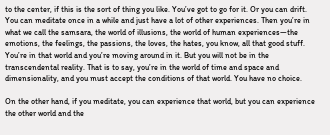to the center, if this is the sort of thing you like. You’ve got to go for it. Or you can drift. You can meditate once in a while and just have a lot of other experiences. Then you’re in what we call the samsara, the world of illusions, the world of human experiences—the emotions, the feelings, the passions, the loves, the hates, you know, all that good stuff. You’re in that world and you’re moving around in it. But you will not be in the transcendental reality. That is to say, you’re in the world of time and space and dimensionality, and you must accept the conditions of that world. You have no choice.

On the other hand, if you meditate, you can experience that world, but you can experience the other world and the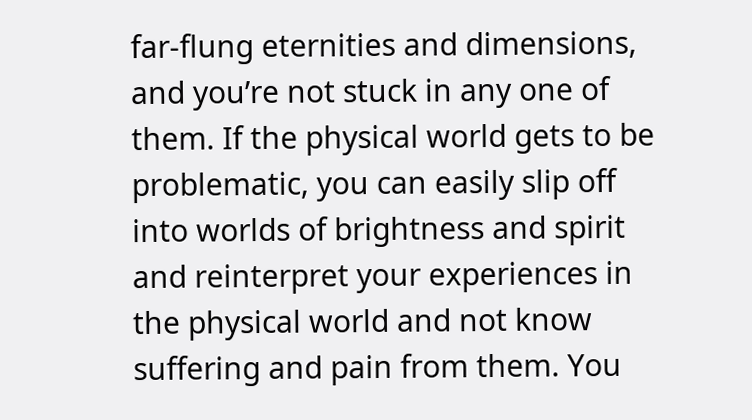far-flung eternities and dimensions, and you’re not stuck in any one of them. If the physical world gets to be problematic, you can easily slip off into worlds of brightness and spirit and reinterpret your experiences in the physical world and not know suffering and pain from them. You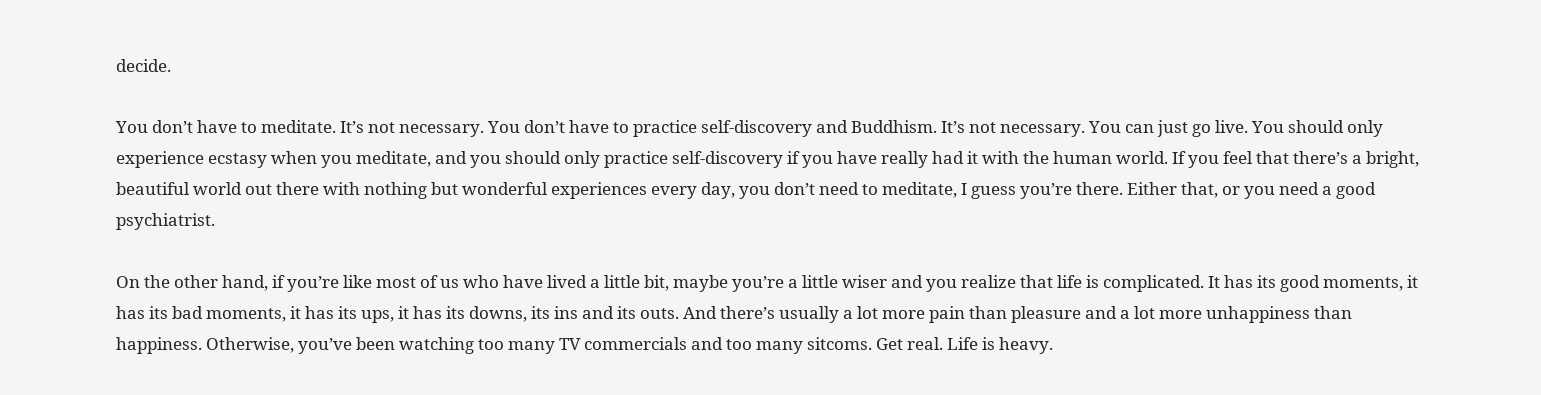decide.

You don’t have to meditate. It’s not necessary. You don’t have to practice self-discovery and Buddhism. It’s not necessary. You can just go live. You should only experience ecstasy when you meditate, and you should only practice self-discovery if you have really had it with the human world. If you feel that there’s a bright, beautiful world out there with nothing but wonderful experiences every day, you don’t need to meditate, I guess you’re there. Either that, or you need a good psychiatrist.

On the other hand, if you’re like most of us who have lived a little bit, maybe you’re a little wiser and you realize that life is complicated. It has its good moments, it has its bad moments, it has its ups, it has its downs, its ins and its outs. And there’s usually a lot more pain than pleasure and a lot more unhappiness than happiness. Otherwise, you’ve been watching too many TV commercials and too many sitcoms. Get real. Life is heavy.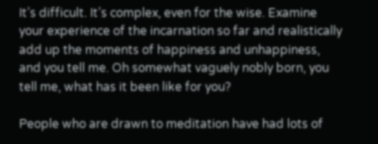It’s difficult. It’s complex, even for the wise. Examine your experience of the incarnation so far and realistically add up the moments of happiness and unhappiness, and you tell me. Oh somewhat vaguely nobly born, you tell me, what has it been like for you?

People who are drawn to meditation have had lots of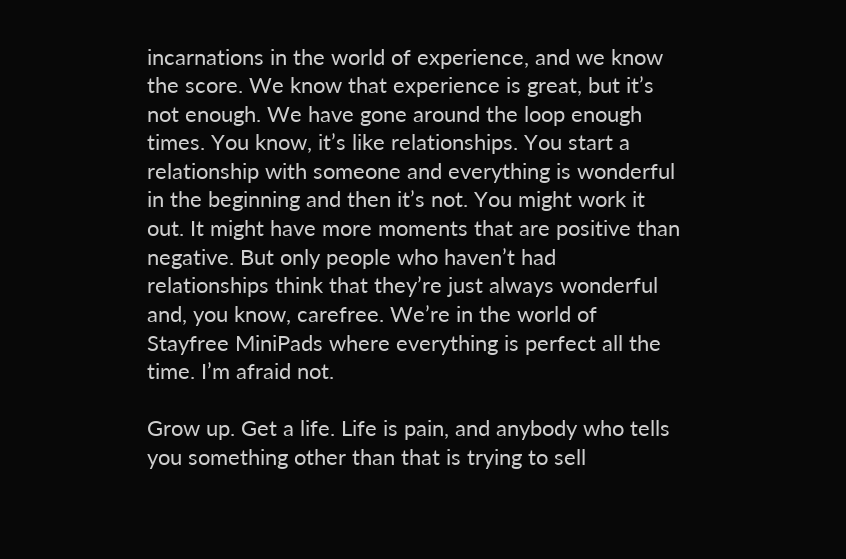incarnations in the world of experience, and we know the score. We know that experience is great, but it’s not enough. We have gone around the loop enough times. You know, it’s like relationships. You start a relationship with someone and everything is wonderful in the beginning and then it’s not. You might work it out. It might have more moments that are positive than negative. But only people who haven’t had relationships think that they’re just always wonderful and, you know, carefree. We’re in the world of Stayfree MiniPads where everything is perfect all the time. I’m afraid not.

Grow up. Get a life. Life is pain, and anybody who tells you something other than that is trying to sell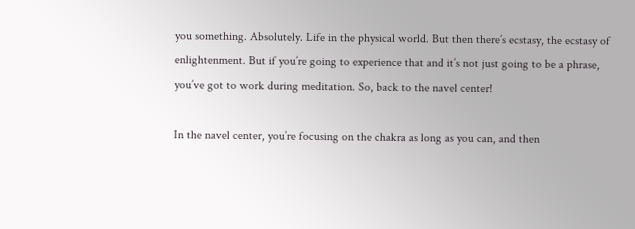you something. Absolutely. Life in the physical world. But then there’s ecstasy, the ecstasy of enlightenment. But if you’re going to experience that and it’s not just going to be a phrase, you’ve got to work during meditation. So, back to the navel center!

In the navel center, you’re focusing on the chakra as long as you can, and then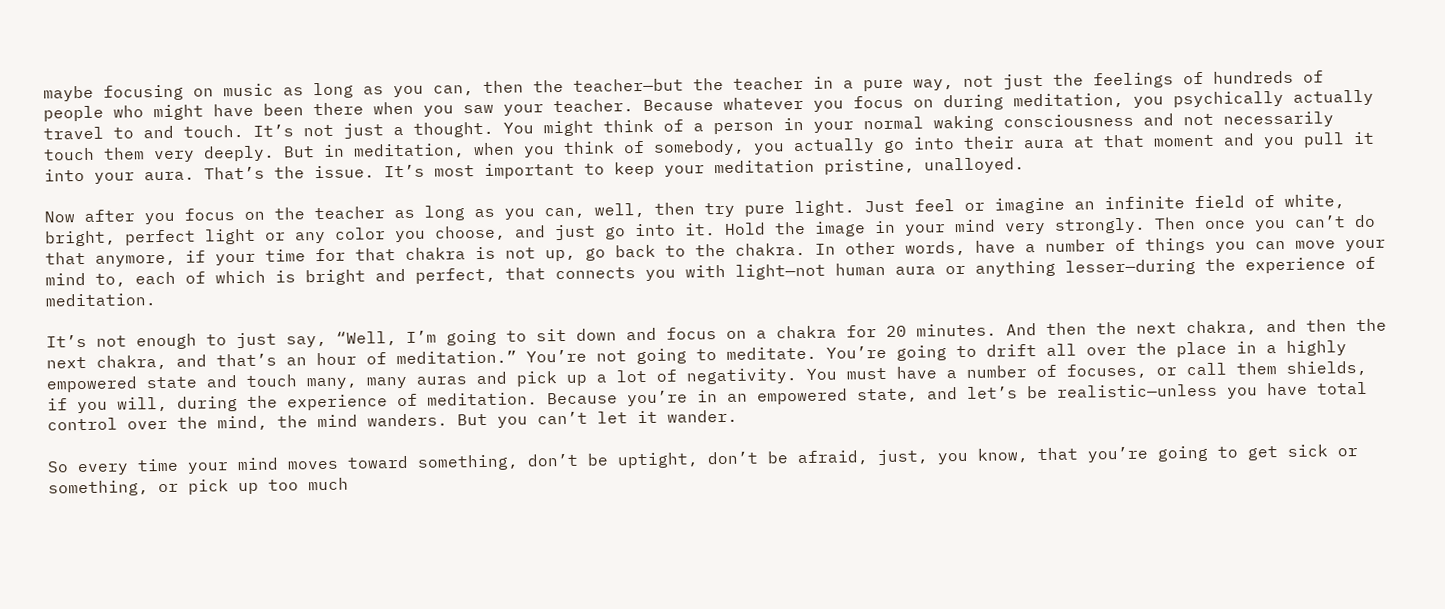maybe focusing on music as long as you can, then the teacher—but the teacher in a pure way, not just the feelings of hundreds of people who might have been there when you saw your teacher. Because whatever you focus on during meditation, you psychically actually travel to and touch. It’s not just a thought. You might think of a person in your normal waking consciousness and not necessarily touch them very deeply. But in meditation, when you think of somebody, you actually go into their aura at that moment and you pull it into your aura. That’s the issue. It’s most important to keep your meditation pristine, unalloyed.

Now after you focus on the teacher as long as you can, well, then try pure light. Just feel or imagine an infinite field of white, bright, perfect light or any color you choose, and just go into it. Hold the image in your mind very strongly. Then once you can’t do that anymore, if your time for that chakra is not up, go back to the chakra. In other words, have a number of things you can move your mind to, each of which is bright and perfect, that connects you with light—not human aura or anything lesser—during the experience of meditation.

It’s not enough to just say, “Well, I’m going to sit down and focus on a chakra for 20 minutes. And then the next chakra, and then the next chakra, and that’s an hour of meditation.” You’re not going to meditate. You’re going to drift all over the place in a highly empowered state and touch many, many auras and pick up a lot of negativity. You must have a number of focuses, or call them shields, if you will, during the experience of meditation. Because you’re in an empowered state, and let’s be realistic—unless you have total control over the mind, the mind wanders. But you can’t let it wander.

So every time your mind moves toward something, don’t be uptight, don’t be afraid, just, you know, that you’re going to get sick or something, or pick up too much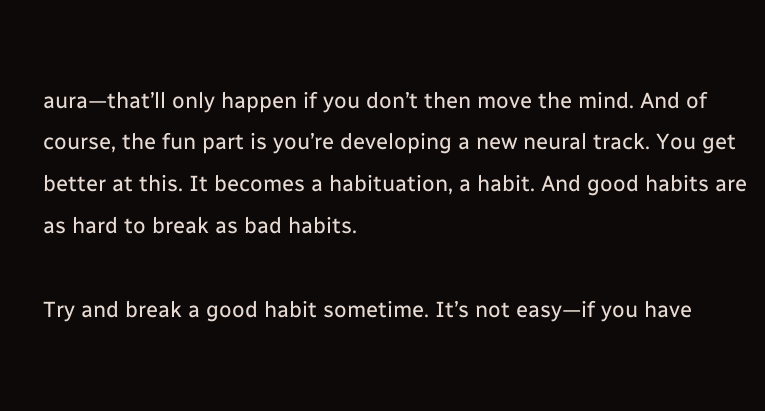aura—that’ll only happen if you don’t then move the mind. And of course, the fun part is you’re developing a new neural track. You get better at this. It becomes a habituation, a habit. And good habits are as hard to break as bad habits.

Try and break a good habit sometime. It’s not easy—if you have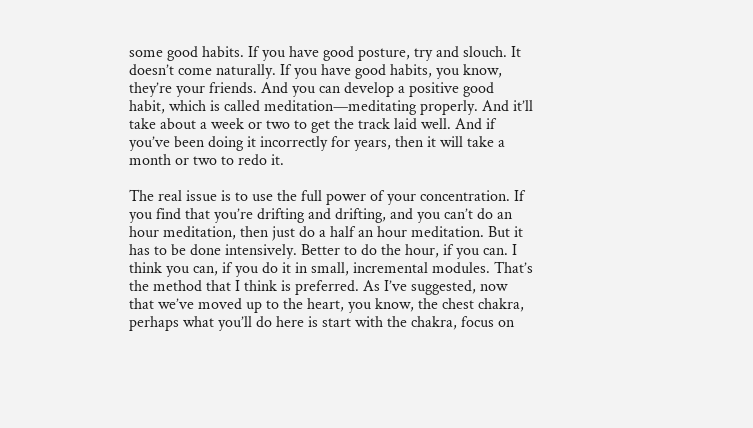some good habits. If you have good posture, try and slouch. It doesn’t come naturally. If you have good habits, you know, they’re your friends. And you can develop a positive good habit, which is called meditation—meditating properly. And it’ll take about a week or two to get the track laid well. And if you’ve been doing it incorrectly for years, then it will take a month or two to redo it.

The real issue is to use the full power of your concentration. If you find that you’re drifting and drifting, and you can’t do an hour meditation, then just do a half an hour meditation. But it has to be done intensively. Better to do the hour, if you can. I think you can, if you do it in small, incremental modules. That’s the method that I think is preferred. As I’ve suggested, now that we’ve moved up to the heart, you know, the chest chakra, perhaps what you’ll do here is start with the chakra, focus on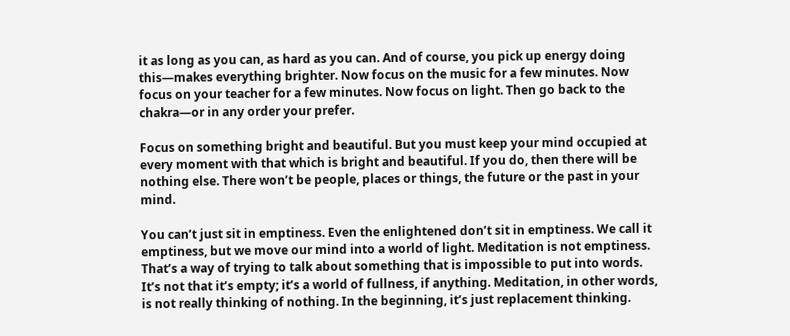it as long as you can, as hard as you can. And of course, you pick up energy doing this—makes everything brighter. Now focus on the music for a few minutes. Now focus on your teacher for a few minutes. Now focus on light. Then go back to the chakra—or in any order your prefer.

Focus on something bright and beautiful. But you must keep your mind occupied at every moment with that which is bright and beautiful. If you do, then there will be nothing else. There won’t be people, places or things, the future or the past in your mind.

You can’t just sit in emptiness. Even the enlightened don’t sit in emptiness. We call it emptiness, but we move our mind into a world of light. Meditation is not emptiness. That’s a way of trying to talk about something that is impossible to put into words. It’s not that it’s empty; it’s a world of fullness, if anything. Meditation, in other words, is not really thinking of nothing. In the beginning, it’s just replacement thinking.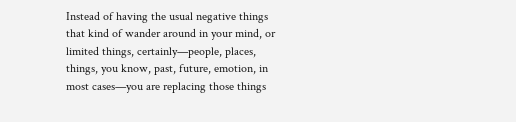Instead of having the usual negative things that kind of wander around in your mind, or limited things, certainly—people, places, things, you know, past, future, emotion, in most cases—you are replacing those things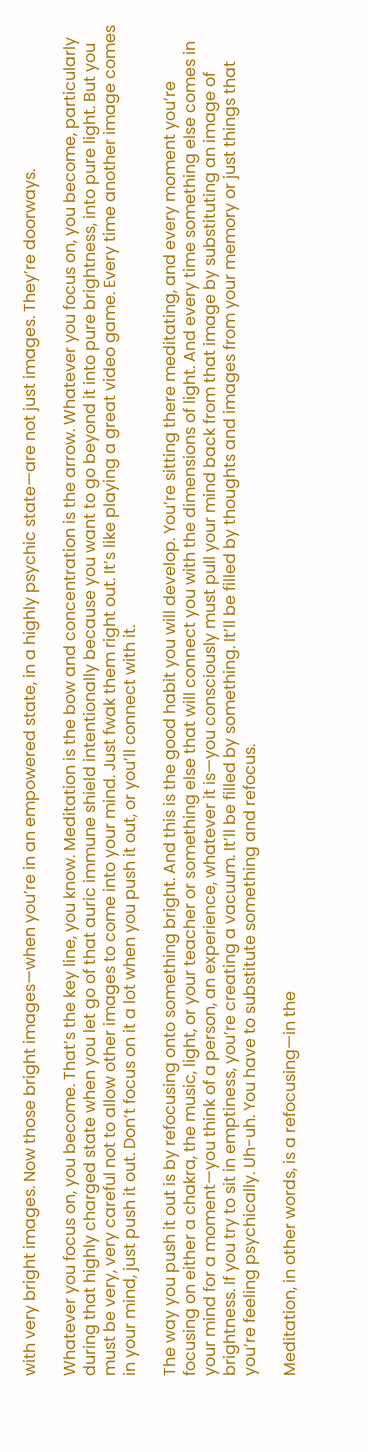with very bright images. Now those bright images—when you’re in an empowered state, in a highly psychic state—are not just images. They’re doorways.

Whatever you focus on, you become. That’s the key line, you know. Meditation is the bow and concentration is the arrow. Whatever you focus on, you become, particularly during that highly charged state when you let go of that auric immune shield intentionally because you want to go beyond it into pure brightness, into pure light. But you must be very, very careful not to allow other images to come into your mind. Just fwak them right out. It’s like playing a great video game. Every time another image comes in your mind, just push it out. Don’t focus on it a lot when you push it out, or you’ll connect with it.

The way you push it out is by refocusing onto something bright. And this is the good habit you will develop. You’re sitting there meditating, and every moment you’re focusing on either a chakra, the music, light, or your teacher or something else that will connect you with the dimensions of light. And every time something else comes in your mind for a moment—you think of a person, an experience, whatever it is—you consciously must pull your mind back from that image by substituting an image of brightness. If you try to sit in emptiness, you’re creating a vacuum. It’ll be filled by something. It’ll be filled by thoughts and images from your memory or just things that you’re feeling psychically. Uh-uh. You have to substitute something and refocus.

Meditation, in other words, is a refocusing—in the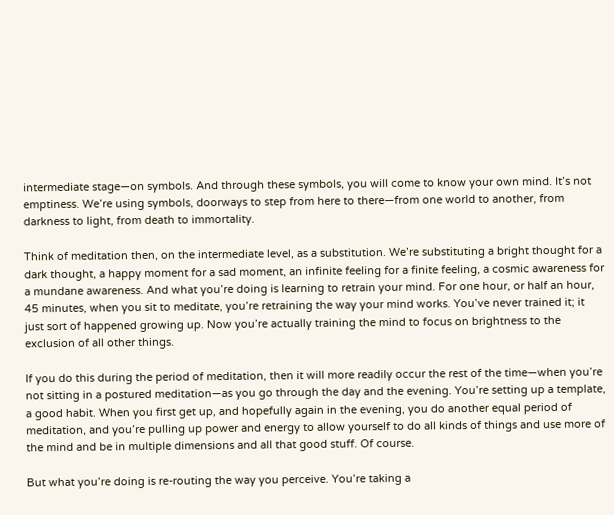intermediate stage—on symbols. And through these symbols, you will come to know your own mind. It’s not emptiness. We’re using symbols, doorways to step from here to there—from one world to another, from darkness to light, from death to immortality.

Think of meditation then, on the intermediate level, as a substitution. We’re substituting a bright thought for a dark thought, a happy moment for a sad moment, an infinite feeling for a finite feeling, a cosmic awareness for a mundane awareness. And what you’re doing is learning to retrain your mind. For one hour, or half an hour, 45 minutes, when you sit to meditate, you’re retraining the way your mind works. You’ve never trained it; it just sort of happened growing up. Now you’re actually training the mind to focus on brightness to the exclusion of all other things.

If you do this during the period of meditation, then it will more readily occur the rest of the time—when you’re not sitting in a postured meditation—as you go through the day and the evening. You’re setting up a template, a good habit. When you first get up, and hopefully again in the evening, you do another equal period of meditation, and you’re pulling up power and energy to allow yourself to do all kinds of things and use more of the mind and be in multiple dimensions and all that good stuff. Of course.

But what you’re doing is re-routing the way you perceive. You’re taking a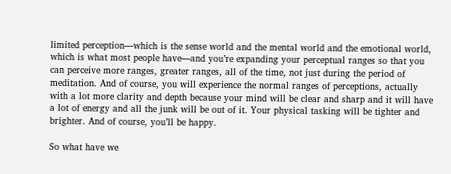limited perception—which is the sense world and the mental world and the emotional world, which is what most people have—and you’re expanding your perceptual ranges so that you can perceive more ranges, greater ranges, all of the time, not just during the period of meditation. And of course, you will experience the normal ranges of perceptions, actually with a lot more clarity and depth because your mind will be clear and sharp and it will have a lot of energy and all the junk will be out of it. Your physical tasking will be tighter and brighter. And of course, you’ll be happy.

So what have we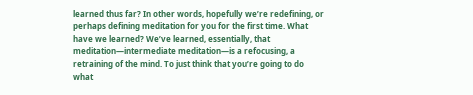learned thus far? In other words, hopefully we’re redefining, or perhaps defining meditation for you for the first time. What have we learned? We’ve learned, essentially, that meditation—intermediate meditation—is a refocusing, a retraining of the mind. To just think that you’re going to do what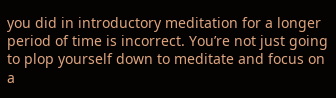you did in introductory meditation for a longer period of time is incorrect. You’re not just going to plop yourself down to meditate and focus on a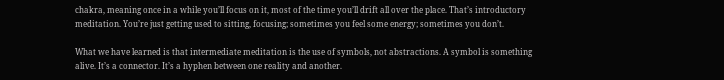chakra, meaning once in a while you’ll focus on it, most of the time you’ll drift all over the place. That’s introductory meditation. You’re just getting used to sitting, focusing; sometimes you feel some energy; sometimes you don’t.

What we have learned is that intermediate meditation is the use of symbols, not abstractions. A symbol is something alive. It’s a connector. It’s a hyphen between one reality and another.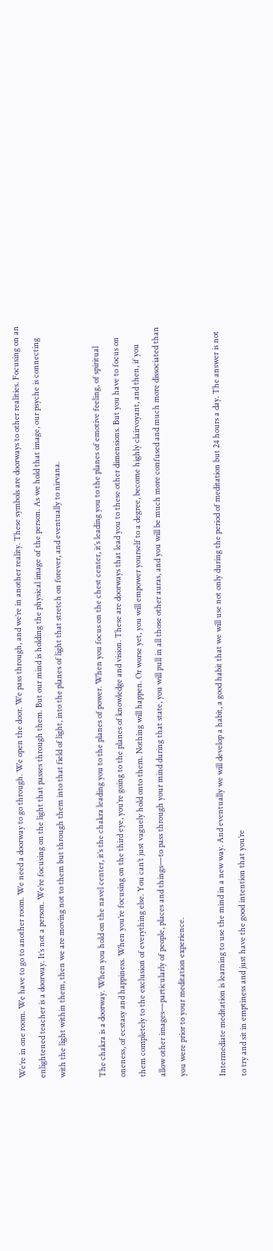We’re in one room. We have to go to another room. We need a doorway to go through. We open the door. We pass through, and we’re in another reality. These symbols are doorways to other realities. Focusing on an enlightened teacher is a doorway. It’s not a person. We’re focusing on the light that passes through them. But our mind is holding the physical image of the person. As we hold that image, our psyche is connecting with the light within them, then we are moving not to them but through them into that field of light, into the planes of light that stretch on forever, and eventually to nirvana.

The chakra is a doorway. When you hold on the navel center, it’s the chakra leading you to the planes of power. When you focus on the chest center, it’s leading you to the planes of emotive feeling, of spiritual oneness, of ecstasy and happiness. When you’re focusing on the third eye, you’re going to the planes of knowledge and vision. These are doorways that lead you to these other dimensions. But you have to focus on them completely to the exclusion of everything else. You can’t just vaguely hold onto them. Nothing will happen. Or worse yet, you will empower yourself to a degree, become highly clairvoyant, and then, if you allow other images—particularly of people, places and things—to pass through your mind during that state, you will pull in all those other auras, and you will be much more confused and much more dissociated than you were prior to your meditation experience.

Intermediate meditation is learning to use the mind in a new way. And eventually we will develop a habit, a good habit that we will use not only during the period of meditation but 24 hours a day. The answer is not to try and sit in emptiness and just have the good intention that you’re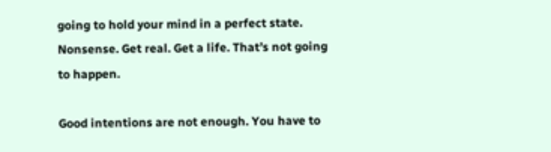going to hold your mind in a perfect state. Nonsense. Get real. Get a life. That’s not going to happen.

Good intentions are not enough. You have to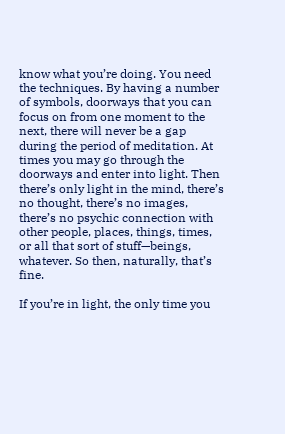know what you’re doing. You need the techniques. By having a number of symbols, doorways that you can focus on from one moment to the next, there will never be a gap during the period of meditation. At times you may go through the doorways and enter into light. Then there’s only light in the mind, there’s no thought, there’s no images, there’s no psychic connection with other people, places, things, times, or all that sort of stuff—beings, whatever. So then, naturally, that’s fine.

If you’re in light, the only time you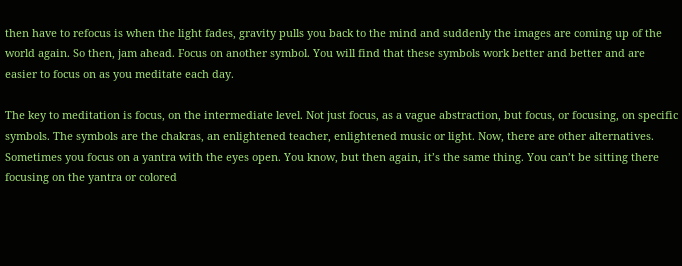then have to refocus is when the light fades, gravity pulls you back to the mind and suddenly the images are coming up of the world again. So then, jam ahead. Focus on another symbol. You will find that these symbols work better and better and are easier to focus on as you meditate each day.

The key to meditation is focus, on the intermediate level. Not just focus, as a vague abstraction, but focus, or focusing, on specific symbols. The symbols are the chakras, an enlightened teacher, enlightened music or light. Now, there are other alternatives. Sometimes you focus on a yantra with the eyes open. You know, but then again, it’s the same thing. You can’t be sitting there focusing on the yantra or colored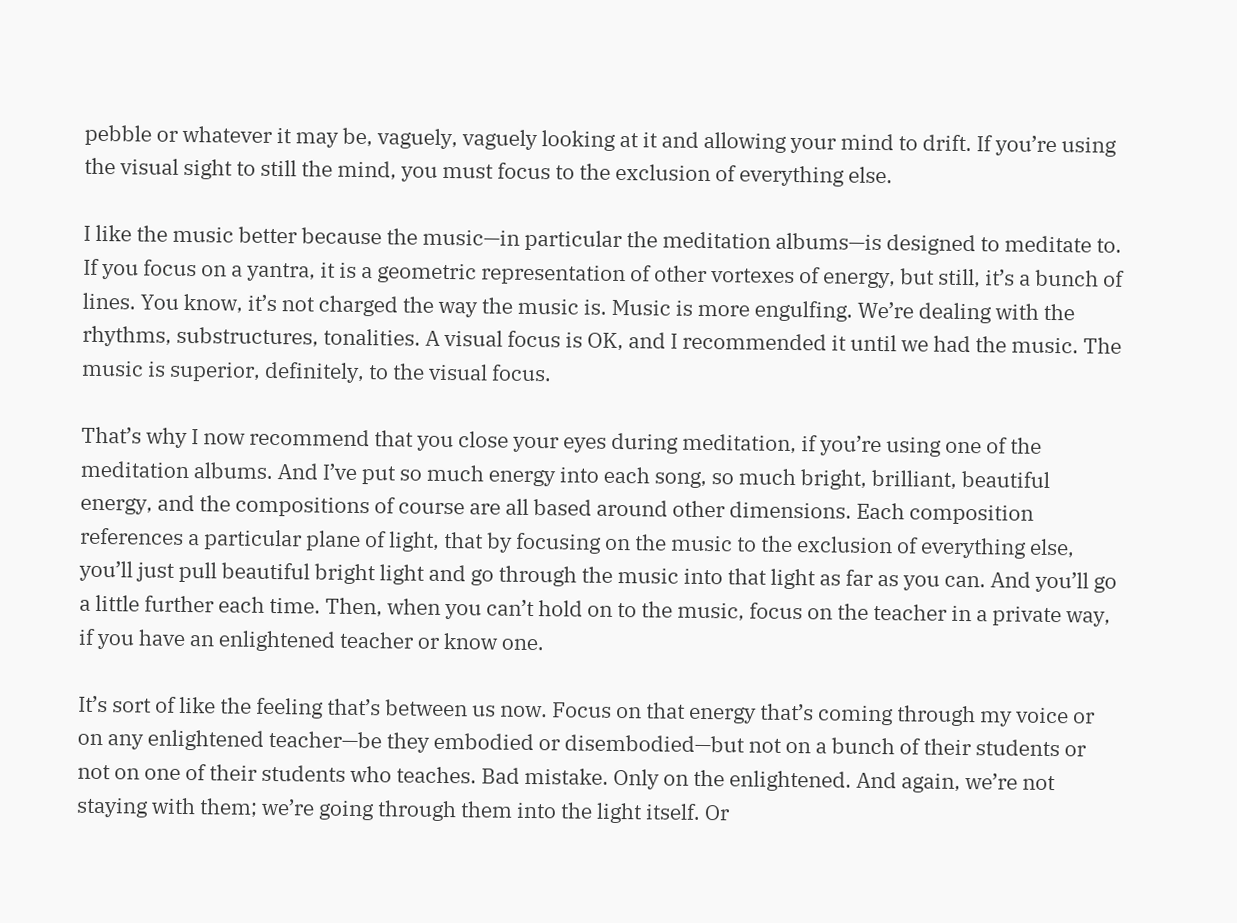pebble or whatever it may be, vaguely, vaguely looking at it and allowing your mind to drift. If you’re using the visual sight to still the mind, you must focus to the exclusion of everything else.

I like the music better because the music—in particular the meditation albums—is designed to meditate to. If you focus on a yantra, it is a geometric representation of other vortexes of energy, but still, it’s a bunch of lines. You know, it’s not charged the way the music is. Music is more engulfing. We’re dealing with the rhythms, substructures, tonalities. A visual focus is OK, and I recommended it until we had the music. The music is superior, definitely, to the visual focus.

That’s why I now recommend that you close your eyes during meditation, if you’re using one of the meditation albums. And I’ve put so much energy into each song, so much bright, brilliant, beautiful energy, and the compositions of course are all based around other dimensions. Each composition references a particular plane of light, that by focusing on the music to the exclusion of everything else, you’ll just pull beautiful bright light and go through the music into that light as far as you can. And you’ll go a little further each time. Then, when you can’t hold on to the music, focus on the teacher in a private way, if you have an enlightened teacher or know one.

It’s sort of like the feeling that’s between us now. Focus on that energy that’s coming through my voice or on any enlightened teacher—be they embodied or disembodied—but not on a bunch of their students or not on one of their students who teaches. Bad mistake. Only on the enlightened. And again, we’re not staying with them; we’re going through them into the light itself. Or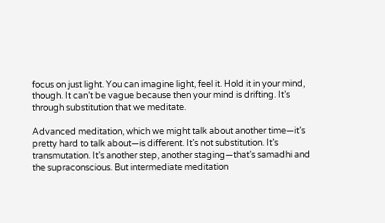focus on just light. You can imagine light, feel it. Hold it in your mind, though. It can’t be vague because then your mind is drifting. It’s through substitution that we meditate.

Advanced meditation, which we might talk about another time—it’s pretty hard to talk about—is different. It’s not substitution. It’s transmutation. It’s another step, another staging—that’s samadhi and the supraconscious. But intermediate meditation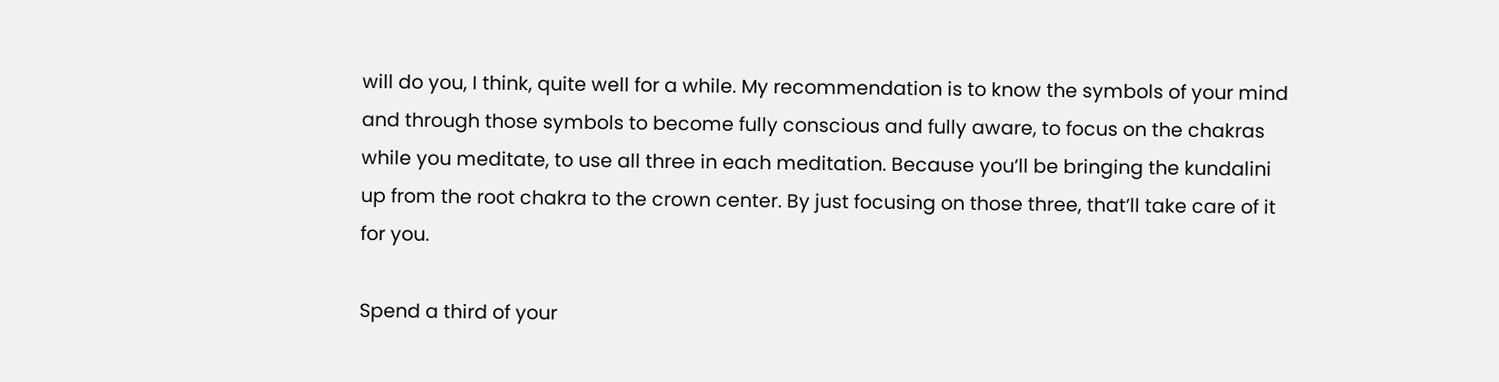will do you, I think, quite well for a while. My recommendation is to know the symbols of your mind and through those symbols to become fully conscious and fully aware, to focus on the chakras while you meditate, to use all three in each meditation. Because you’ll be bringing the kundalini up from the root chakra to the crown center. By just focusing on those three, that’ll take care of it for you.

Spend a third of your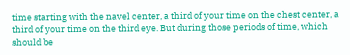time starting with the navel center, a third of your time on the chest center, a third of your time on the third eye. But during those periods of time, which should be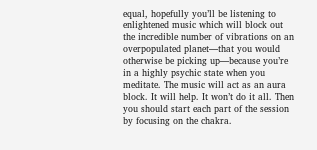equal, hopefully you’ll be listening to enlightened music which will block out the incredible number of vibrations on an overpopulated planet—that you would otherwise be picking up—because you’re in a highly psychic state when you meditate. The music will act as an aura block. It will help. It won’t do it all. Then you should start each part of the session by focusing on the chakra.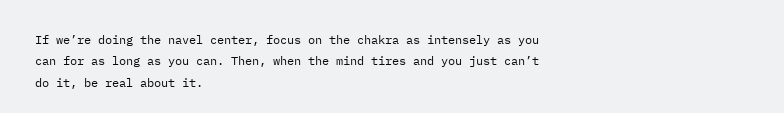If we’re doing the navel center, focus on the chakra as intensely as you can for as long as you can. Then, when the mind tires and you just can’t do it, be real about it.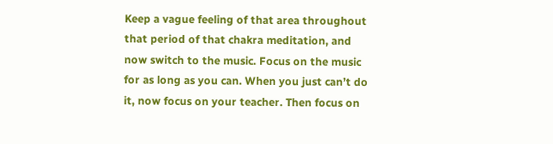Keep a vague feeling of that area throughout that period of that chakra meditation, and now switch to the music. Focus on the music for as long as you can. When you just can’t do it, now focus on your teacher. Then focus on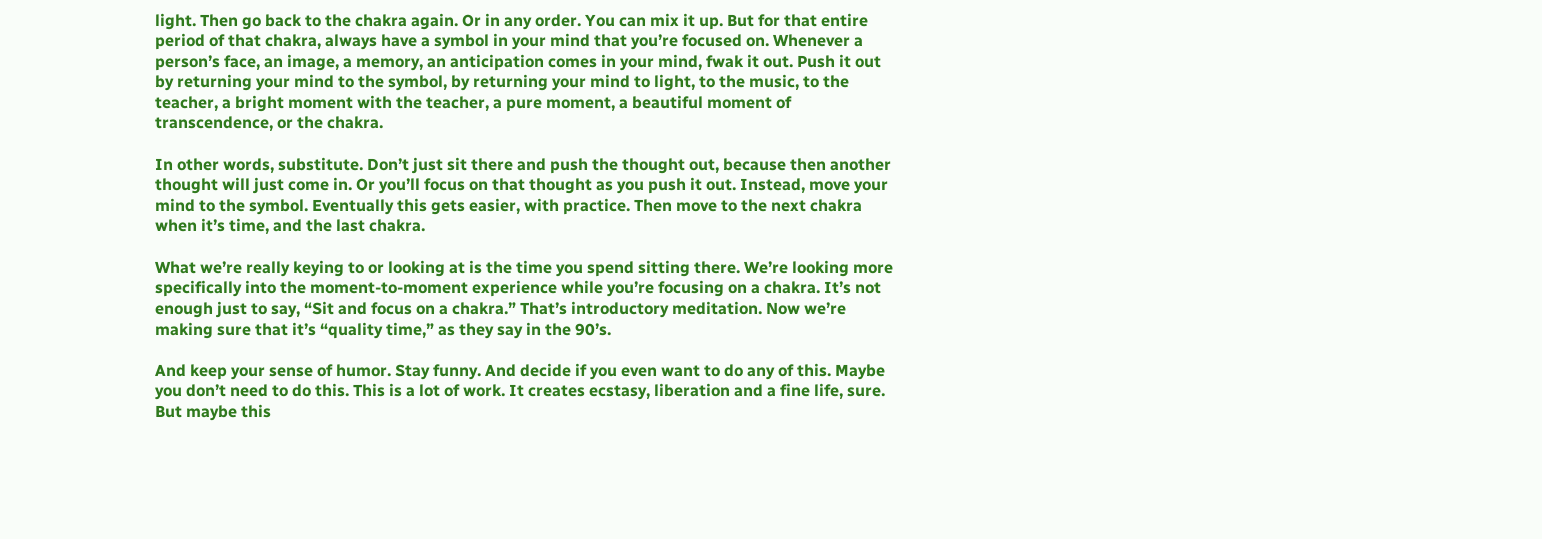light. Then go back to the chakra again. Or in any order. You can mix it up. But for that entire period of that chakra, always have a symbol in your mind that you’re focused on. Whenever a person’s face, an image, a memory, an anticipation comes in your mind, fwak it out. Push it out by returning your mind to the symbol, by returning your mind to light, to the music, to the teacher, a bright moment with the teacher, a pure moment, a beautiful moment of transcendence, or the chakra.

In other words, substitute. Don’t just sit there and push the thought out, because then another thought will just come in. Or you’ll focus on that thought as you push it out. Instead, move your mind to the symbol. Eventually this gets easier, with practice. Then move to the next chakra when it’s time, and the last chakra.

What we’re really keying to or looking at is the time you spend sitting there. We’re looking more specifically into the moment-to-moment experience while you’re focusing on a chakra. It’s not enough just to say, “Sit and focus on a chakra.” That’s introductory meditation. Now we’re making sure that it’s “quality time,” as they say in the 90’s.

And keep your sense of humor. Stay funny. And decide if you even want to do any of this. Maybe you don’t need to do this. This is a lot of work. It creates ecstasy, liberation and a fine life, sure. But maybe this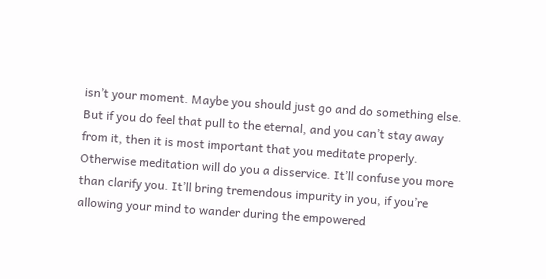isn’t your moment. Maybe you should just go and do something else. But if you do feel that pull to the eternal, and you can’t stay away from it, then it is most important that you meditate properly. Otherwise meditation will do you a disservice. It’ll confuse you more than clarify you. It’ll bring tremendous impurity in you, if you’re allowing your mind to wander during the empowered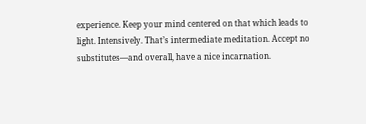experience. Keep your mind centered on that which leads to light. Intensively. That’s intermediate meditation. Accept no substitutes—and overall, have a nice incarnation.